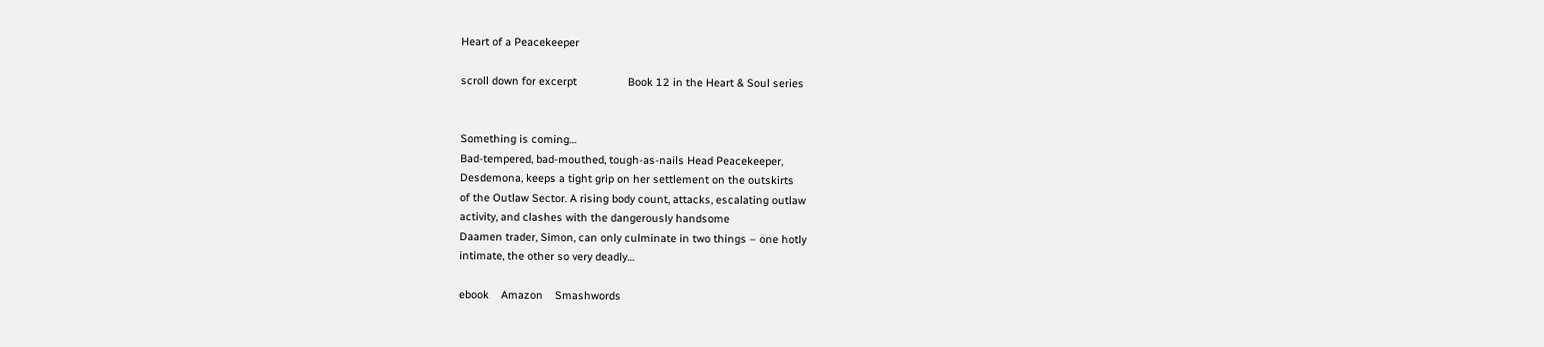Heart of a Peacekeeper

scroll down for excerpt                 Book 12 in the Heart & Soul series


Something is coming…
Bad-tempered, bad-mouthed, tough-as-nails Head Peacekeeper,
Desdemona, keeps a tight grip on her settlement on the outskirts
of the Outlaw Sector. A rising body count, attacks, escalating outlaw
activity, and clashes with the dangerously handsome
Daamen trader, Simon, can only culminate in two things – one hotly
intimate, the other so very deadly…

ebook    Amazon    Smashwords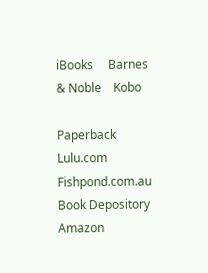iBooks     Barnes & Noble    Kobo

Paperback   Lulu.com    Fishpond.com.au    Book Depository    Amazon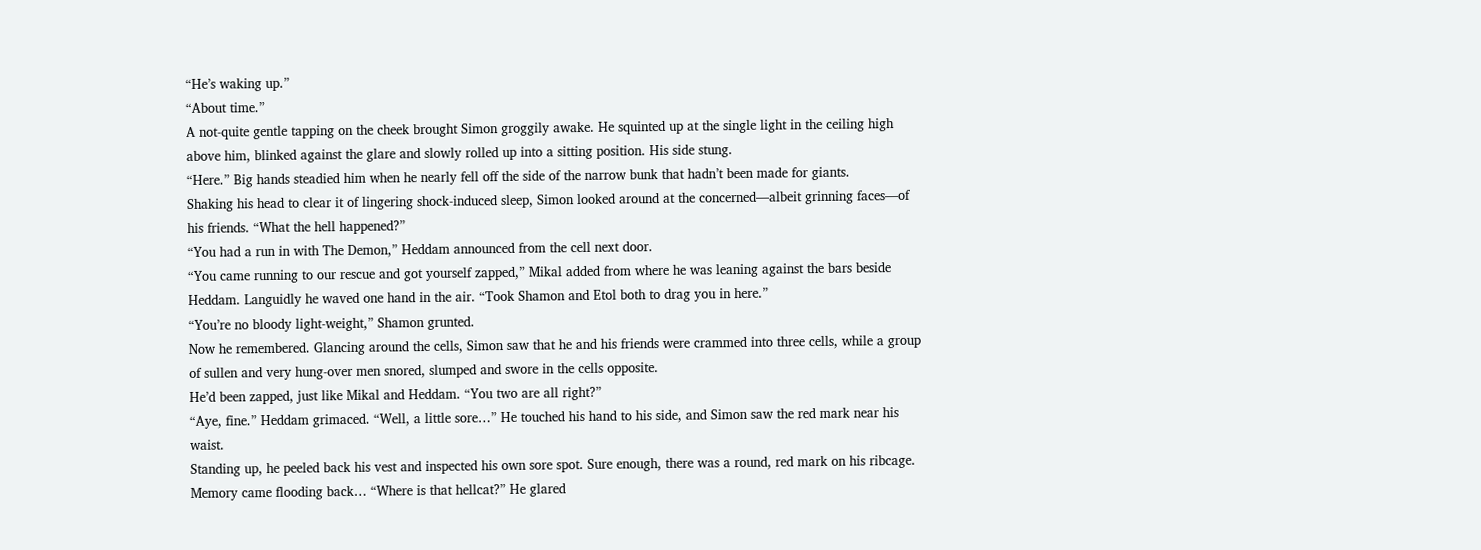“He’s waking up.”
“About time.”
A not-quite gentle tapping on the cheek brought Simon groggily awake. He squinted up at the single light in the ceiling high above him, blinked against the glare and slowly rolled up into a sitting position. His side stung.
“Here.” Big hands steadied him when he nearly fell off the side of the narrow bunk that hadn’t been made for giants.
Shaking his head to clear it of lingering shock-induced sleep, Simon looked around at the concerned—albeit grinning faces—of his friends. “What the hell happened?”
“You had a run in with The Demon,” Heddam announced from the cell next door.
“You came running to our rescue and got yourself zapped,” Mikal added from where he was leaning against the bars beside Heddam. Languidly he waved one hand in the air. “Took Shamon and Etol both to drag you in here.”
“You’re no bloody light-weight,” Shamon grunted.
Now he remembered. Glancing around the cells, Simon saw that he and his friends were crammed into three cells, while a group of sullen and very hung-over men snored, slumped and swore in the cells opposite.
He’d been zapped, just like Mikal and Heddam. “You two are all right?”
“Aye, fine.” Heddam grimaced. “Well, a little sore…” He touched his hand to his side, and Simon saw the red mark near his waist.
Standing up, he peeled back his vest and inspected his own sore spot. Sure enough, there was a round, red mark on his ribcage. Memory came flooding back… “Where is that hellcat?” He glared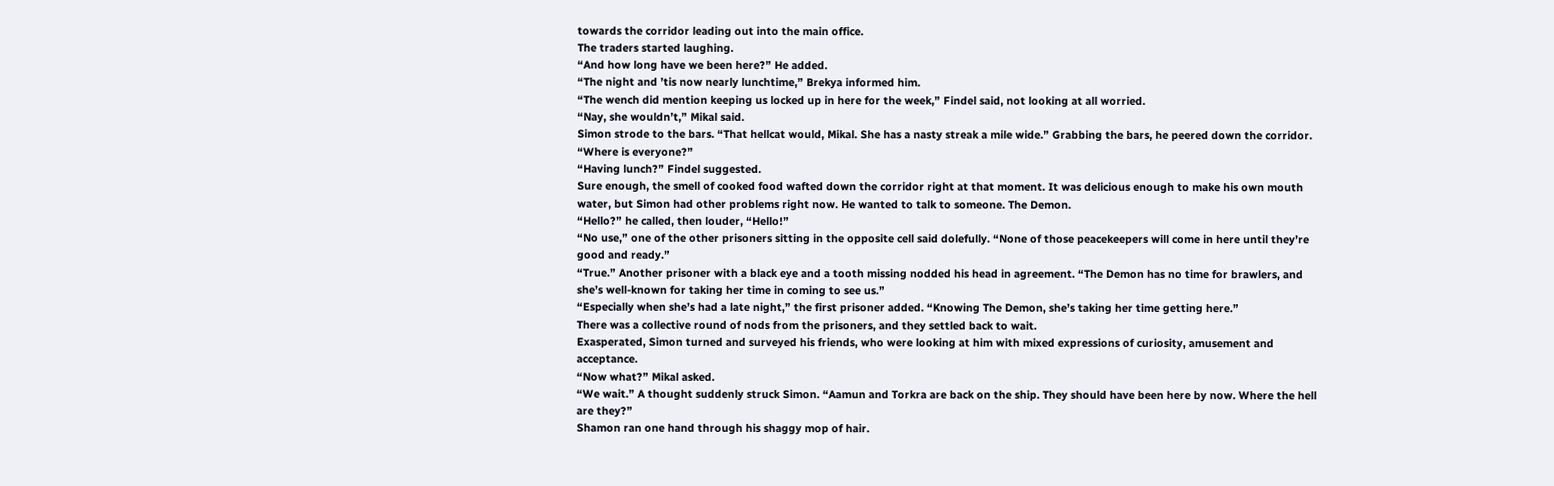towards the corridor leading out into the main office.
The traders started laughing.
“And how long have we been here?” He added.
“The night and ’tis now nearly lunchtime,” Brekya informed him.
“The wench did mention keeping us locked up in here for the week,” Findel said, not looking at all worried.
“Nay, she wouldn’t,” Mikal said.
Simon strode to the bars. “That hellcat would, Mikal. She has a nasty streak a mile wide.” Grabbing the bars, he peered down the corridor. “Where is everyone?”
“Having lunch?” Findel suggested.
Sure enough, the smell of cooked food wafted down the corridor right at that moment. It was delicious enough to make his own mouth water, but Simon had other problems right now. He wanted to talk to someone. The Demon.
“Hello?” he called, then louder, “Hello!”
“No use,” one of the other prisoners sitting in the opposite cell said dolefully. “None of those peacekeepers will come in here until they’re good and ready.”
“True.” Another prisoner with a black eye and a tooth missing nodded his head in agreement. “The Demon has no time for brawlers, and she’s well-known for taking her time in coming to see us.”
“Especially when she’s had a late night,” the first prisoner added. “Knowing The Demon, she’s taking her time getting here.”
There was a collective round of nods from the prisoners, and they settled back to wait.
Exasperated, Simon turned and surveyed his friends, who were looking at him with mixed expressions of curiosity, amusement and acceptance.
“Now what?” Mikal asked.
“We wait.” A thought suddenly struck Simon. “Aamun and Torkra are back on the ship. They should have been here by now. Where the hell are they?”
Shamon ran one hand through his shaggy mop of hair.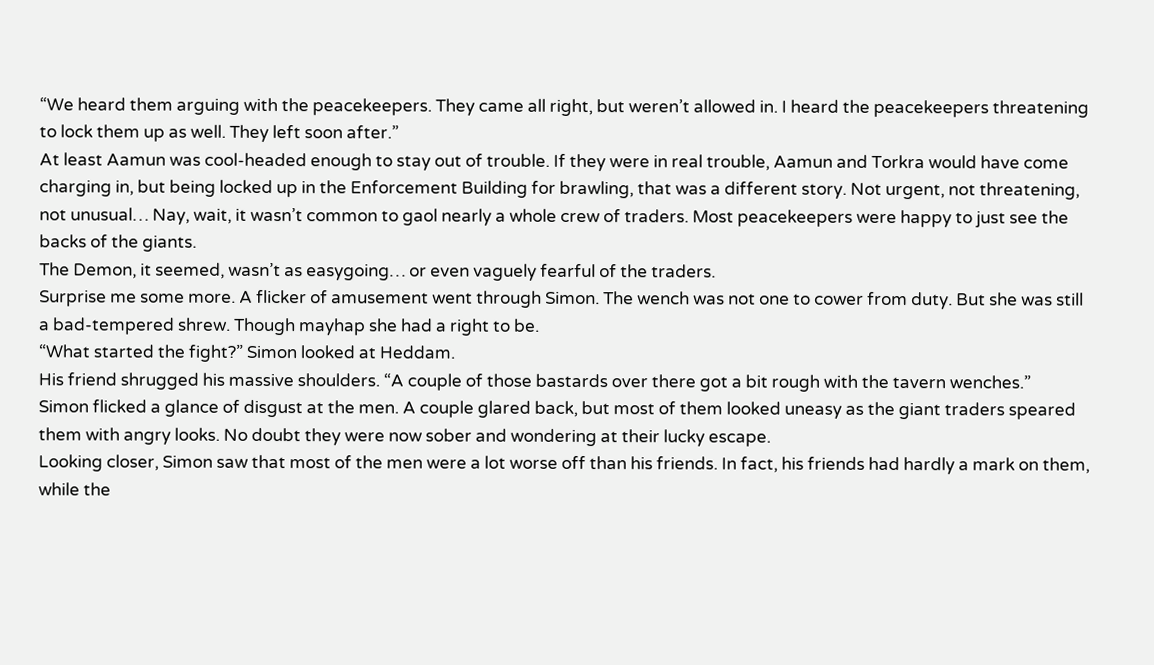“We heard them arguing with the peacekeepers. They came all right, but weren’t allowed in. I heard the peacekeepers threatening to lock them up as well. They left soon after.”
At least Aamun was cool-headed enough to stay out of trouble. If they were in real trouble, Aamun and Torkra would have come charging in, but being locked up in the Enforcement Building for brawling, that was a different story. Not urgent, not threatening, not unusual… Nay, wait, it wasn’t common to gaol nearly a whole crew of traders. Most peacekeepers were happy to just see the backs of the giants.
The Demon, it seemed, wasn’t as easygoing… or even vaguely fearful of the traders.
Surprise me some more. A flicker of amusement went through Simon. The wench was not one to cower from duty. But she was still a bad-tempered shrew. Though mayhap she had a right to be.
“What started the fight?” Simon looked at Heddam.
His friend shrugged his massive shoulders. “A couple of those bastards over there got a bit rough with the tavern wenches.”
Simon flicked a glance of disgust at the men. A couple glared back, but most of them looked uneasy as the giant traders speared them with angry looks. No doubt they were now sober and wondering at their lucky escape.
Looking closer, Simon saw that most of the men were a lot worse off than his friends. In fact, his friends had hardly a mark on them, while the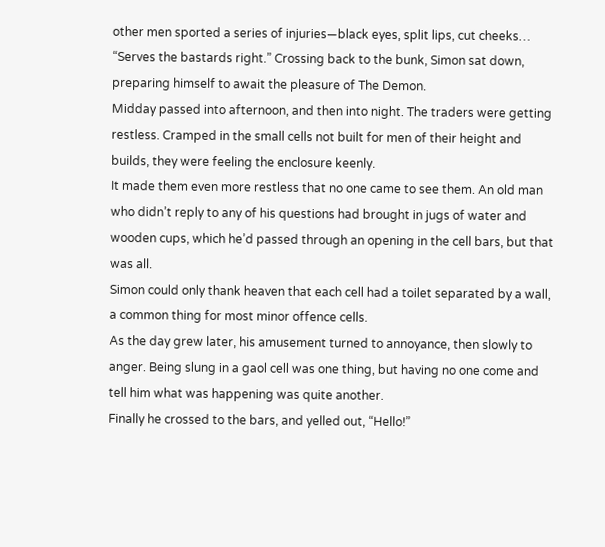other men sported a series of injuries—black eyes, split lips, cut cheeks…
“Serves the bastards right.” Crossing back to the bunk, Simon sat down, preparing himself to await the pleasure of The Demon.
Midday passed into afternoon, and then into night. The traders were getting restless. Cramped in the small cells not built for men of their height and builds, they were feeling the enclosure keenly.
It made them even more restless that no one came to see them. An old man who didn’t reply to any of his questions had brought in jugs of water and wooden cups, which he’d passed through an opening in the cell bars, but that was all.
Simon could only thank heaven that each cell had a toilet separated by a wall, a common thing for most minor offence cells.
As the day grew later, his amusement turned to annoyance, then slowly to anger. Being slung in a gaol cell was one thing, but having no one come and tell him what was happening was quite another.
Finally he crossed to the bars, and yelled out, “Hello!”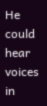He could hear voices in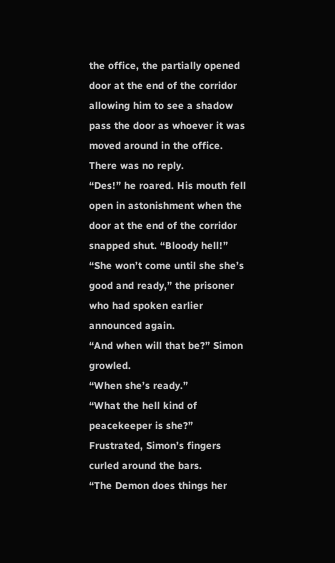the office, the partially opened door at the end of the corridor allowing him to see a shadow pass the door as whoever it was moved around in the office.
There was no reply.
“Des!” he roared. His mouth fell open in astonishment when the door at the end of the corridor snapped shut. “Bloody hell!”
“She won’t come until she she’s good and ready,” the prisoner who had spoken earlier announced again.
“And when will that be?” Simon growled.
“When she’s ready.”
“What the hell kind of peacekeeper is she?” Frustrated, Simon’s fingers curled around the bars.
“The Demon does things her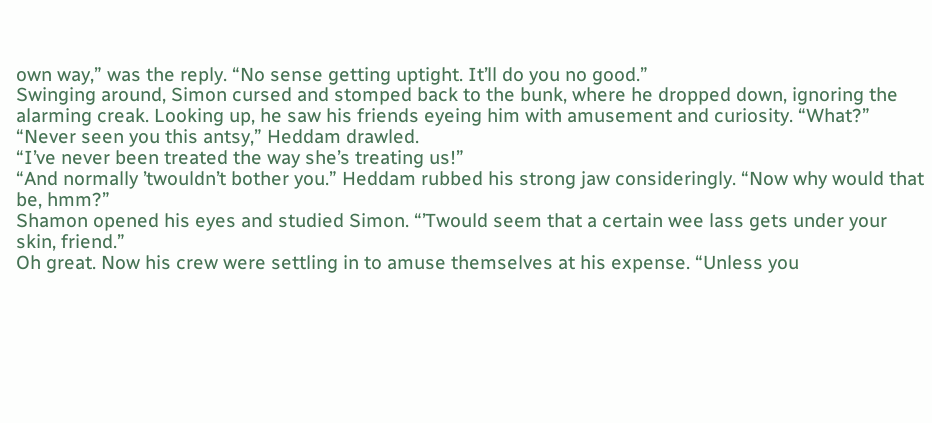own way,” was the reply. “No sense getting uptight. It’ll do you no good.”
Swinging around, Simon cursed and stomped back to the bunk, where he dropped down, ignoring the alarming creak. Looking up, he saw his friends eyeing him with amusement and curiosity. “What?”
“Never seen you this antsy,” Heddam drawled.
“I’ve never been treated the way she’s treating us!”
“And normally ’twouldn’t bother you.” Heddam rubbed his strong jaw consideringly. “Now why would that be, hmm?”
Shamon opened his eyes and studied Simon. “’Twould seem that a certain wee lass gets under your skin, friend.”
Oh great. Now his crew were settling in to amuse themselves at his expense. “Unless you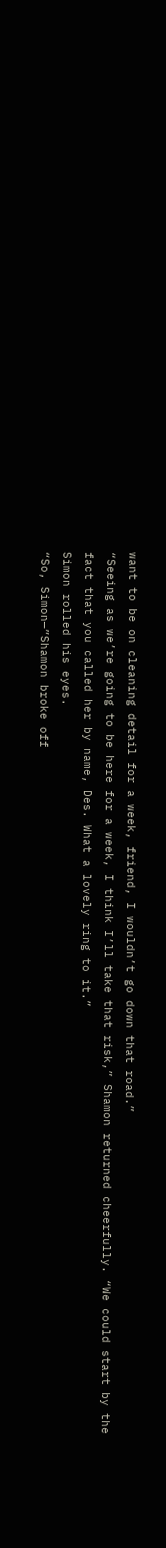want to be on cleaning detail for a week, friend, I wouldn’t go down that road.”
“Seeing as we’re going to be here for a week, I think I’ll take that risk,” Shamon returned cheerfully. “We could start by the fact that you called her by name, Des. What a lovely ring to it.”
Simon rolled his eyes.
“So, Simon—”Shamon broke off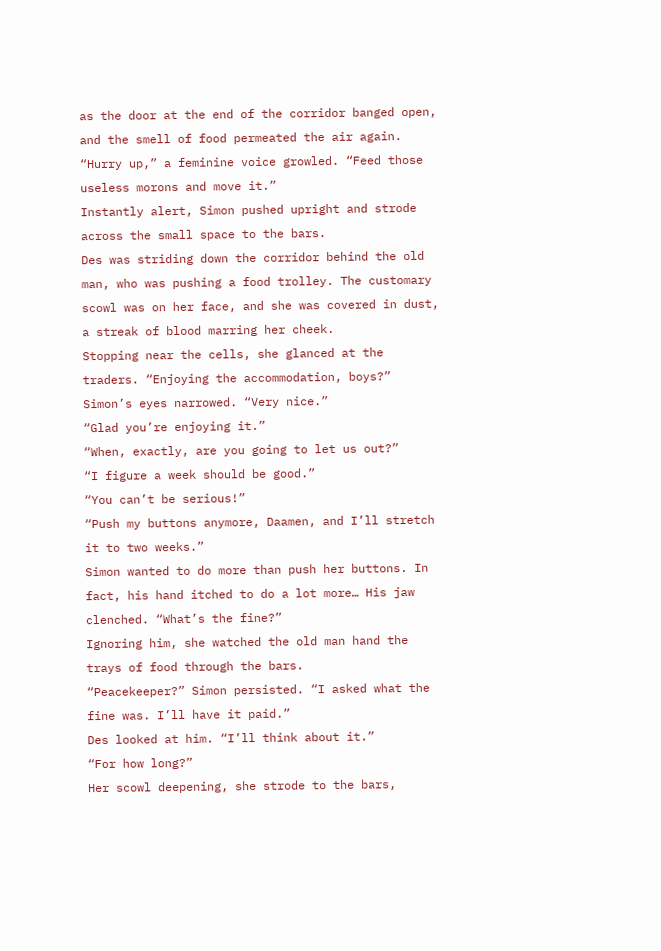as the door at the end of the corridor banged open, and the smell of food permeated the air again.
“Hurry up,” a feminine voice growled. “Feed those useless morons and move it.”
Instantly alert, Simon pushed upright and strode across the small space to the bars.
Des was striding down the corridor behind the old man, who was pushing a food trolley. The customary scowl was on her face, and she was covered in dust, a streak of blood marring her cheek.
Stopping near the cells, she glanced at the traders. “Enjoying the accommodation, boys?”
Simon’s eyes narrowed. “Very nice.”
“Glad you’re enjoying it.”
“When, exactly, are you going to let us out?”
“I figure a week should be good.”
“You can’t be serious!”
“Push my buttons anymore, Daamen, and I’ll stretch it to two weeks.”
Simon wanted to do more than push her buttons. In fact, his hand itched to do a lot more… His jaw clenched. “What’s the fine?”
Ignoring him, she watched the old man hand the trays of food through the bars.
“Peacekeeper?” Simon persisted. “I asked what the fine was. I’ll have it paid.”
Des looked at him. “I’ll think about it.”
“For how long?”
Her scowl deepening, she strode to the bars,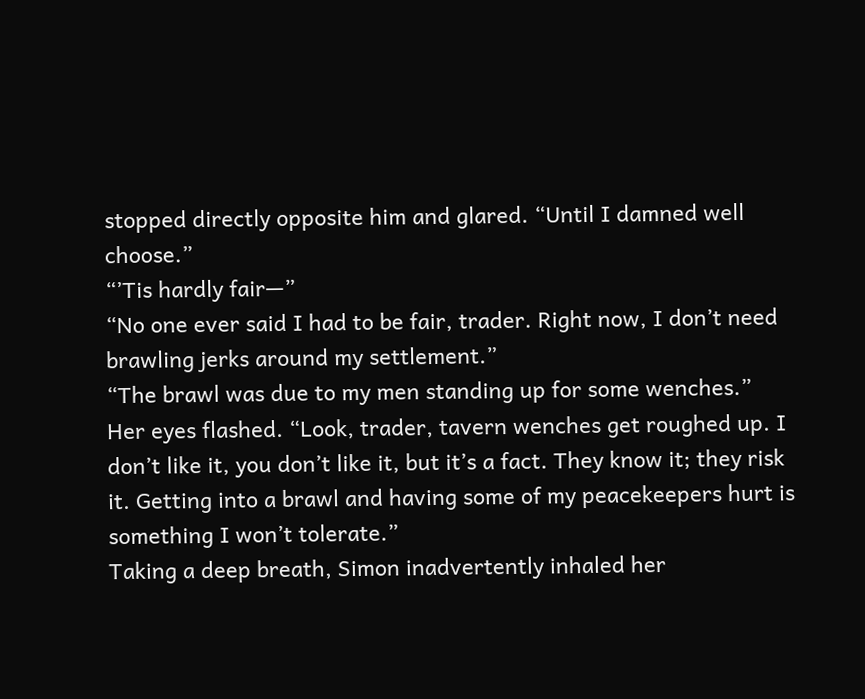stopped directly opposite him and glared. “Until I damned well choose.”
“’Tis hardly fair—”
“No one ever said I had to be fair, trader. Right now, I don’t need brawling jerks around my settlement.”
“The brawl was due to my men standing up for some wenches.”
Her eyes flashed. “Look, trader, tavern wenches get roughed up. I don’t like it, you don’t like it, but it’s a fact. They know it; they risk it. Getting into a brawl and having some of my peacekeepers hurt is something I won’t tolerate.”
Taking a deep breath, Simon inadvertently inhaled her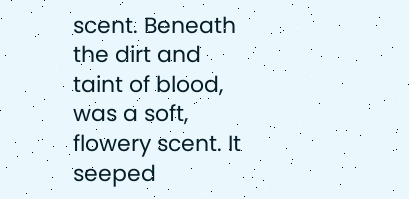scent. Beneath the dirt and taint of blood, was a soft, flowery scent. It seeped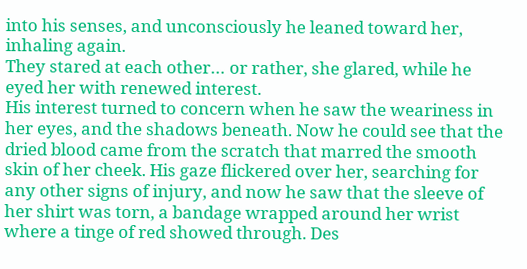into his senses, and unconsciously he leaned toward her, inhaling again.
They stared at each other… or rather, she glared, while he eyed her with renewed interest.
His interest turned to concern when he saw the weariness in her eyes, and the shadows beneath. Now he could see that the dried blood came from the scratch that marred the smooth skin of her cheek. His gaze flickered over her, searching for any other signs of injury, and now he saw that the sleeve of her shirt was torn, a bandage wrapped around her wrist where a tinge of red showed through. Des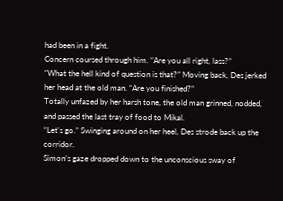had been in a fight.
Concern coursed through him. “Are you all right, lass?”
“What the hell kind of question is that?” Moving back, Des jerked her head at the old man. “Are you finished?”
Totally unfazed by her harsh tone, the old man grinned, nodded, and passed the last tray of food to Mikal.
“Let’s go.” Swinging around on her heel, Des strode back up the corridor.
Simon’s gaze dropped down to the unconscious sway of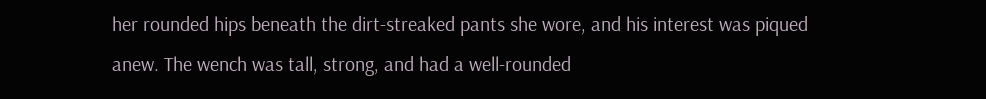her rounded hips beneath the dirt-streaked pants she wore, and his interest was piqued anew. The wench was tall, strong, and had a well-rounded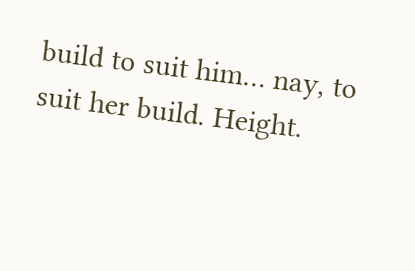build to suit him… nay, to suit her build. Height.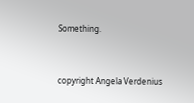Something.


copyright Angela Verdenius